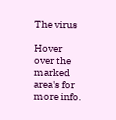The virus

Hover over the marked area's for more info.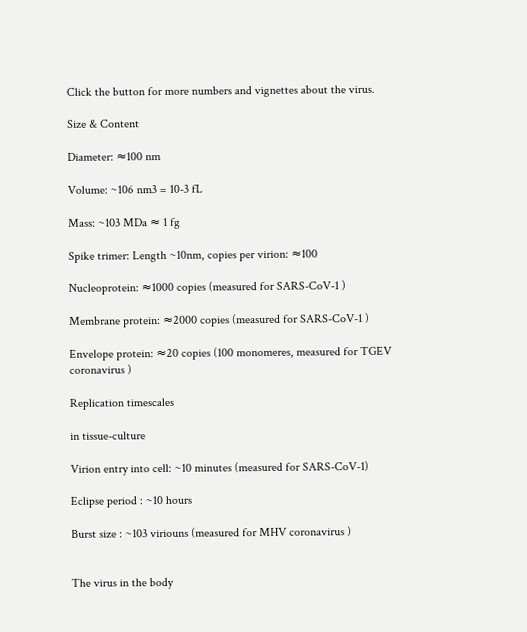Click the button for more numbers and vignettes about the virus.

Size & Content

Diameter: ≈100 nm

Volume: ~106 nm3 = 10-3 fL

Mass: ~103 MDa ≈ 1 fg

Spike trimer: Length ~10nm, copies per virion: ≈100

Nucleoprotein: ≈1000 copies (measured for SARS-CoV-1 )

Membrane protein: ≈2000 copies (measured for SARS-CoV-1 )

Envelope protein: ≈20 copies (100 monomeres, measured for TGEV coronavirus )

Replication timescales

in tissue-culture

Virion entry into cell: ~10 minutes (measured for SARS-CoV-1)

Eclipse period : ~10 hours

Burst size : ~103 viriouns (measured for MHV coronavirus )


The virus in the body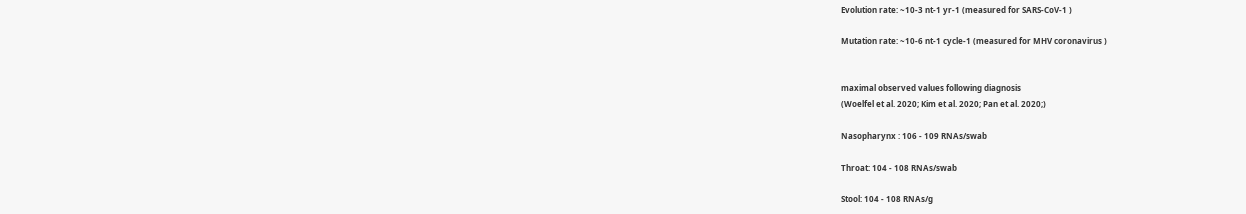Evolution rate: ~10-3 nt-1 yr-1 (measured for SARS-CoV-1 )

Mutation rate: ~10-6 nt-1 cycle-1 (measured for MHV coronavirus )


maximal observed values following diagnosis
(Woelfel et al. 2020; Kim et al. 2020; Pan et al. 2020;)

Nasopharynx : 106 - 109 RNAs/swab

Throat: 104 - 108 RNAs/swab

Stool: 104 - 108 RNAs/g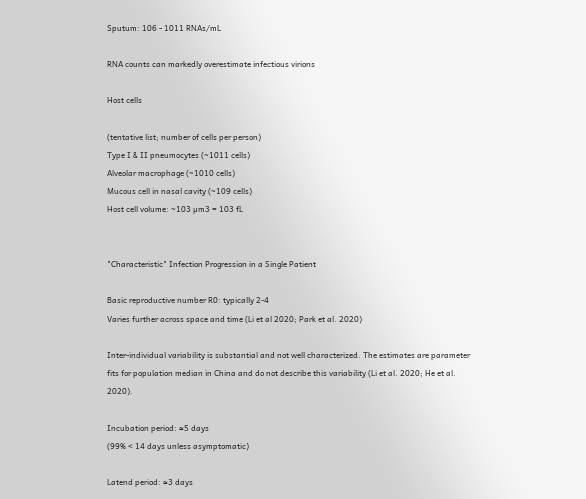Sputum: 106 - 1011 RNAs/mL

RNA counts can markedly overestimate infectious virions

Host cells

(tentative list; number of cells per person)
Type I & II pneumocytes (~1011 cells)
Alveolar macrophage (~1010 cells)
Mucous cell in nasal cavity (~109 cells)
Host cell volume: ~103 µm3 = 103 fL


"Characteristic" Infection Progression in a Single Patient

Basic reproductive number R0: typically 2-4
Varies further across space and time (Li et al 2020; Park et al. 2020)

Inter-individual variability is substantial and not well characterized. The estimates are parameter fits for population median in China and do not describe this variability (Li et al. 2020; He et al. 2020).

Incubation period: ≈5 days
(99% < 14 days unless asymptomatic)

Latend period: ≈3 days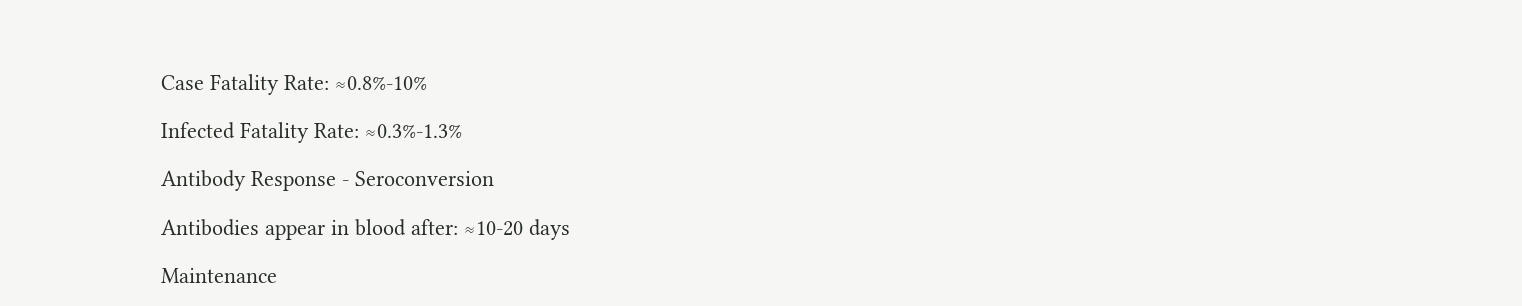Case Fatality Rate: ≈0.8%-10%

Infected Fatality Rate: ≈0.3%-1.3%

Antibody Response - Seroconversion

Antibodies appear in blood after: ≈10-20 days

Maintenance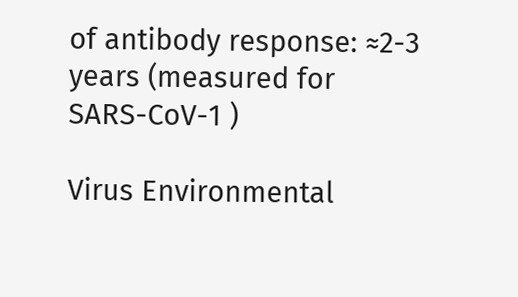of antibody response: ≈2-3 years (measured for SARS-CoV-1 )

Virus Environmental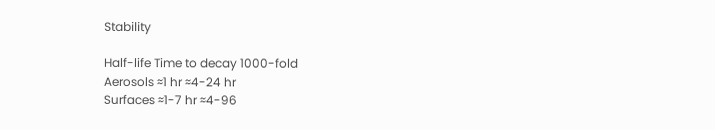Stability

Half-life Time to decay 1000-fold
Aerosols ≈1 hr ≈4-24 hr
Surfaces ≈1-7 hr ≈4-96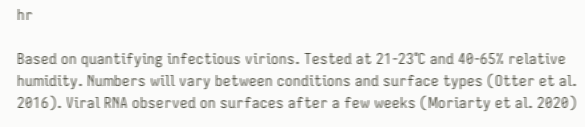hr

Based on quantifying infectious virions. Tested at 21-23°C and 40-65% relative humidity. Numbers will vary between conditions and surface types (Otter et al. 2016). Viral RNA observed on surfaces after a few weeks (Moriarty et al. 2020)